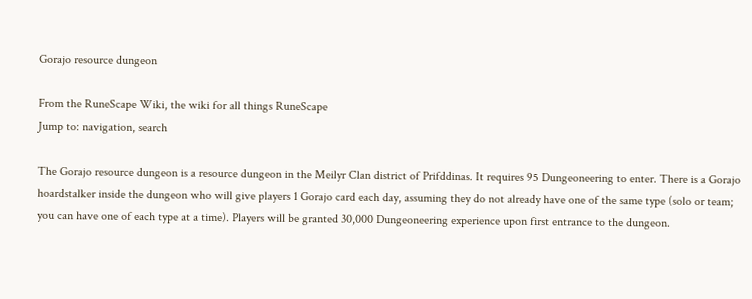Gorajo resource dungeon

From the RuneScape Wiki, the wiki for all things RuneScape
Jump to: navigation, search

The Gorajo resource dungeon is a resource dungeon in the Meilyr Clan district of Prifddinas. It requires 95 Dungeoneering to enter. There is a Gorajo hoardstalker inside the dungeon who will give players 1 Gorajo card each day, assuming they do not already have one of the same type (solo or team; you can have one of each type at a time). Players will be granted 30,000 Dungeoneering experience upon first entrance to the dungeon.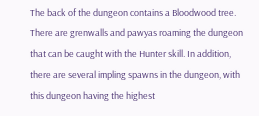The back of the dungeon contains a Bloodwood tree. There are grenwalls and pawyas roaming the dungeon that can be caught with the Hunter skill. In addition, there are several impling spawns in the dungeon, with this dungeon having the highest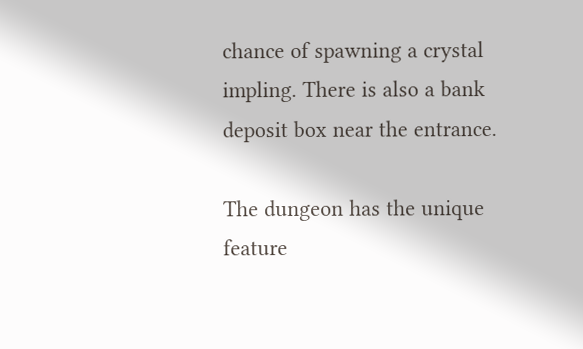chance of spawning a crystal impling. There is also a bank deposit box near the entrance.

The dungeon has the unique feature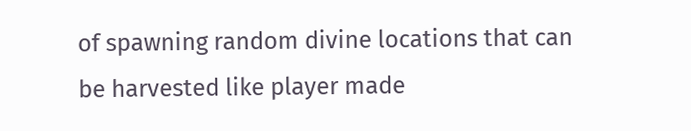of spawning random divine locations that can be harvested like player made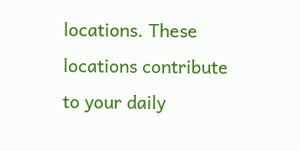locations. These locations contribute to your daily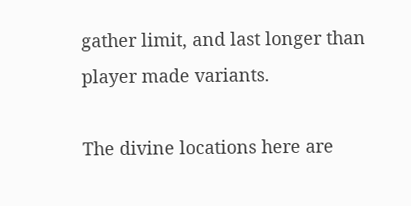gather limit, and last longer than player made variants.

The divine locations here are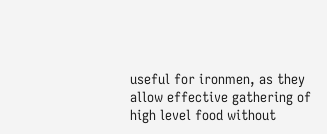useful for ironmen, as they allow effective gathering of high level food without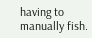having to manually fish.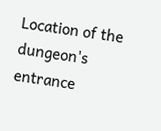Location of the dungeon's entrance